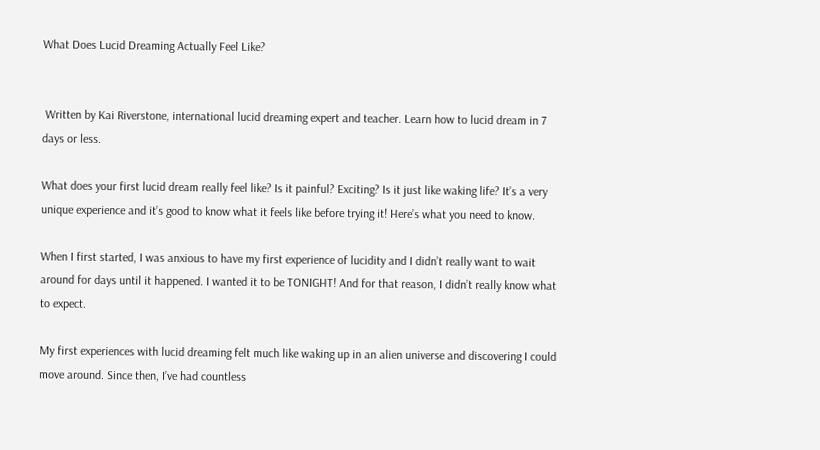What Does Lucid Dreaming Actually Feel Like?


 Written by Kai Riverstone, international lucid dreaming expert and teacher. Learn how to lucid dream in 7 days or less.

What does your first lucid dream really feel like? Is it painful? Exciting? Is it just like waking life? It’s a very unique experience and it’s good to know what it feels like before trying it! Here’s what you need to know.

When I first started, I was anxious to have my first experience of lucidity and I didn’t really want to wait around for days until it happened. I wanted it to be TONIGHT! And for that reason, I didn’t really know what to expect.

My first experiences with lucid dreaming felt much like waking up in an alien universe and discovering I could move around. Since then, I’ve had countless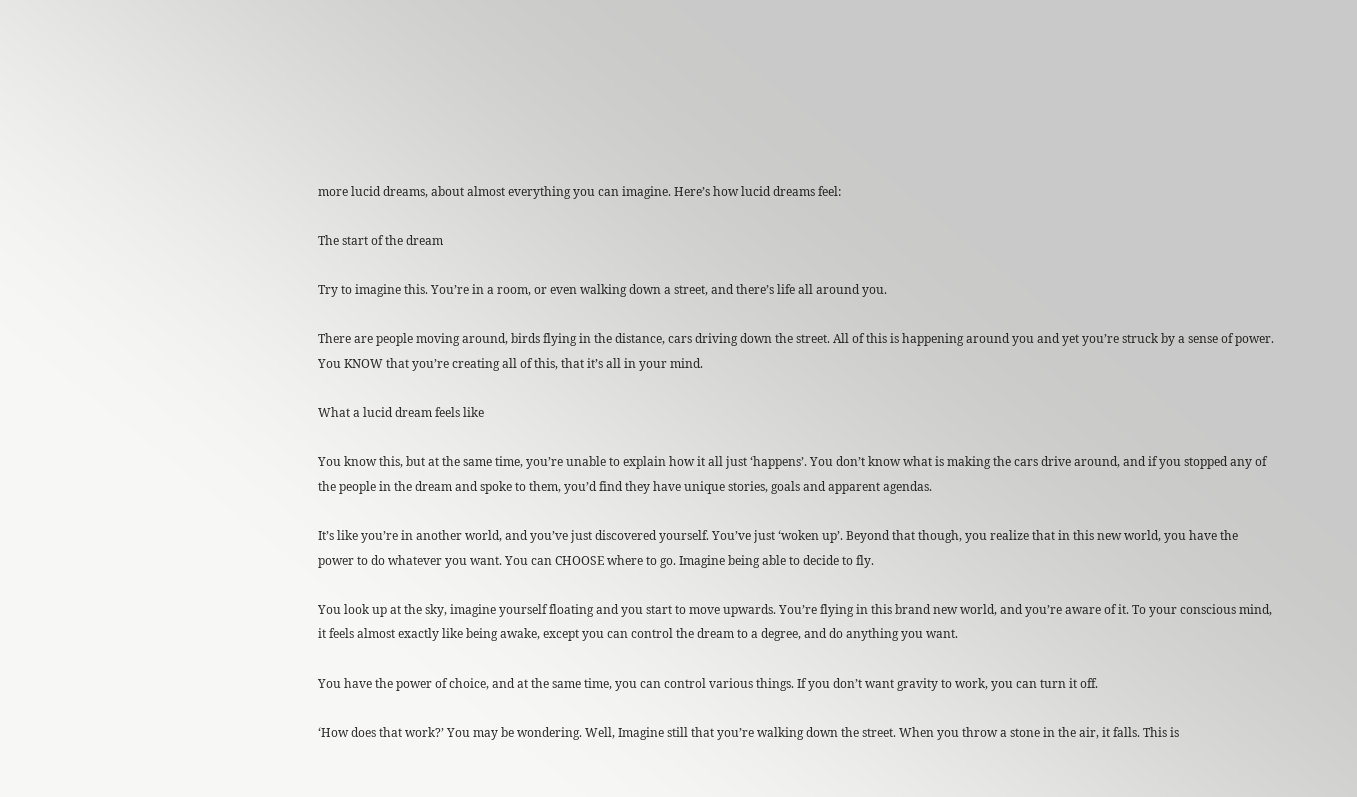more lucid dreams, about almost everything you can imagine. Here’s how lucid dreams feel:

The start of the dream

Try to imagine this. You’re in a room, or even walking down a street, and there’s life all around you.

There are people moving around, birds flying in the distance, cars driving down the street. All of this is happening around you and yet you’re struck by a sense of power. You KNOW that you’re creating all of this, that it’s all in your mind.

What a lucid dream feels like

You know this, but at the same time, you’re unable to explain how it all just ‘happens’. You don’t know what is making the cars drive around, and if you stopped any of the people in the dream and spoke to them, you’d find they have unique stories, goals and apparent agendas.

It’s like you’re in another world, and you’ve just discovered yourself. You’ve just ‘woken up’. Beyond that though, you realize that in this new world, you have the power to do whatever you want. You can CHOOSE where to go. Imagine being able to decide to fly.

You look up at the sky, imagine yourself floating and you start to move upwards. You’re flying in this brand new world, and you’re aware of it. To your conscious mind, it feels almost exactly like being awake, except you can control the dream to a degree, and do anything you want.

You have the power of choice, and at the same time, you can control various things. If you don’t want gravity to work, you can turn it off.

‘How does that work?’ You may be wondering. Well, Imagine still that you’re walking down the street. When you throw a stone in the air, it falls. This is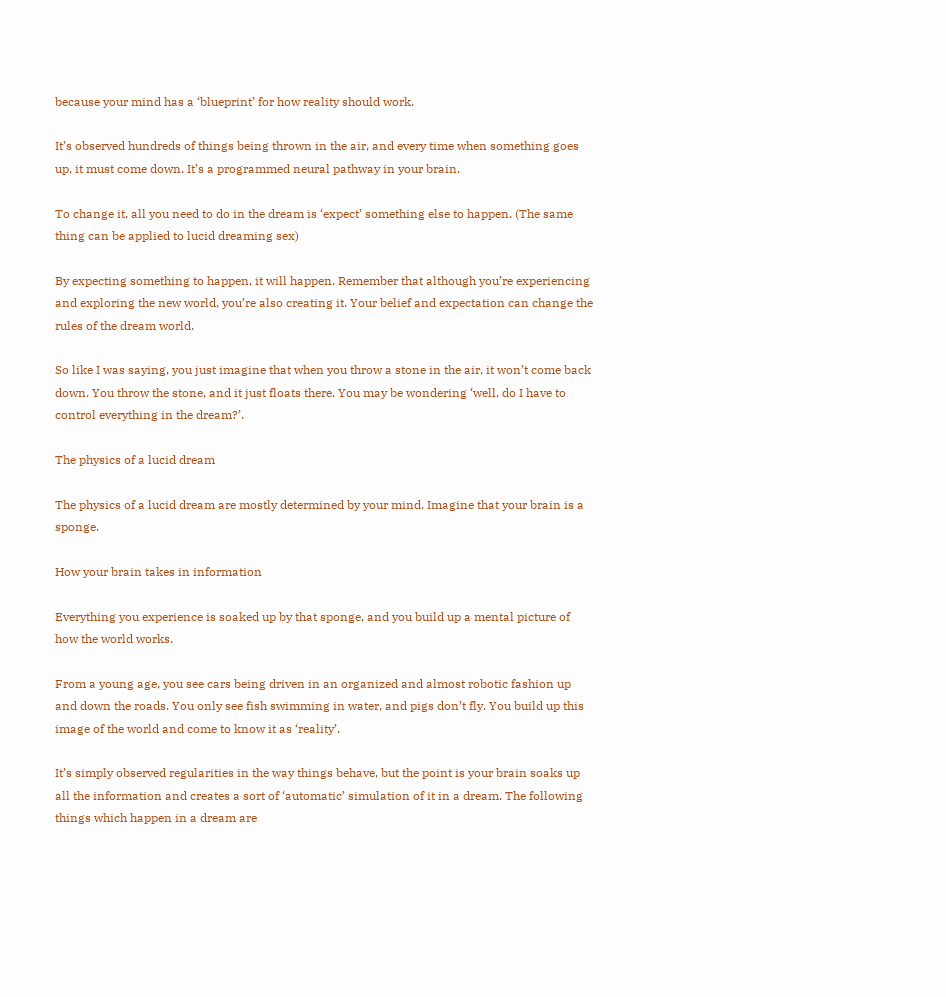because your mind has a ‘blueprint’ for how reality should work.

It’s observed hundreds of things being thrown in the air, and every time when something goes up, it must come down. It’s a programmed neural pathway in your brain.

To change it, all you need to do in the dream is ‘expect’ something else to happen. (The same thing can be applied to lucid dreaming sex)

By expecting something to happen, it will happen. Remember that although you’re experiencing and exploring the new world, you’re also creating it. Your belief and expectation can change the rules of the dream world.

So like I was saying, you just imagine that when you throw a stone in the air, it won’t come back down. You throw the stone, and it just floats there. You may be wondering ‘well, do I have to control everything in the dream?’.

The physics of a lucid dream

The physics of a lucid dream are mostly determined by your mind. Imagine that your brain is a sponge.

How your brain takes in information

Everything you experience is soaked up by that sponge, and you build up a mental picture of how the world works.

From a young age, you see cars being driven in an organized and almost robotic fashion up and down the roads. You only see fish swimming in water, and pigs don’t fly. You build up this image of the world and come to know it as ‘reality’.

It’s simply observed regularities in the way things behave, but the point is your brain soaks up all the information and creates a sort of ‘automatic’ simulation of it in a dream. The following things which happen in a dream are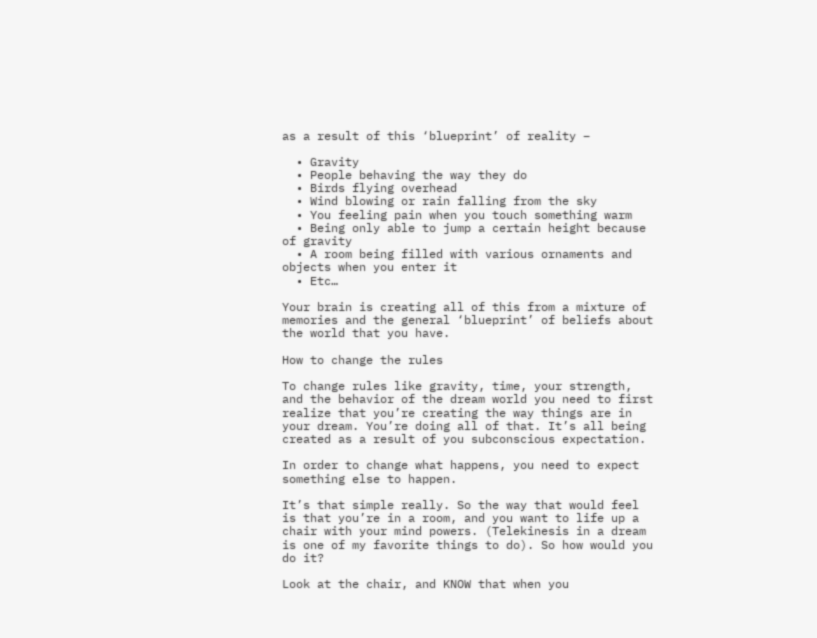as a result of this ‘blueprint’ of reality –

  • Gravity
  • People behaving the way they do
  • Birds flying overhead
  • Wind blowing or rain falling from the sky
  • You feeling pain when you touch something warm
  • Being only able to jump a certain height because of gravity
  • A room being filled with various ornaments and objects when you enter it
  • Etc…

Your brain is creating all of this from a mixture of memories and the general ‘blueprint’ of beliefs about the world that you have.

How to change the rules

To change rules like gravity, time, your strength, and the behavior of the dream world you need to first realize that you’re creating the way things are in your dream. You’re doing all of that. It’s all being created as a result of you subconscious expectation.

In order to change what happens, you need to expect something else to happen.

It’s that simple really. So the way that would feel is that you’re in a room, and you want to life up a chair with your mind powers. (Telekinesis in a dream is one of my favorite things to do). So how would you do it?

Look at the chair, and KNOW that when you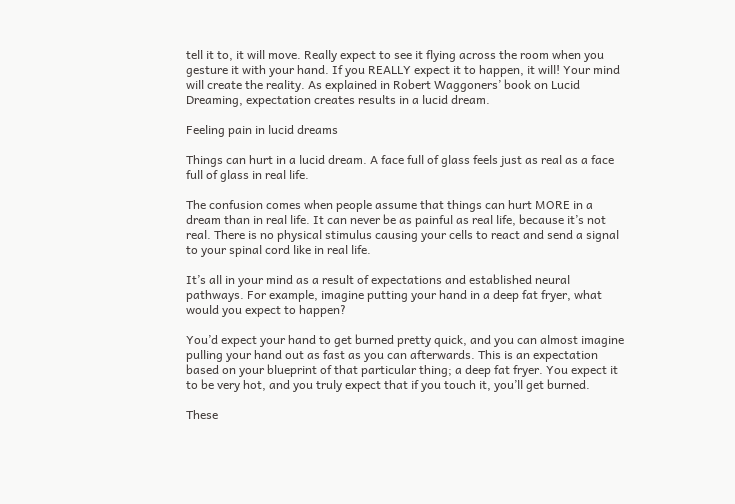tell it to, it will move. Really expect to see it flying across the room when you gesture it with your hand. If you REALLY expect it to happen, it will! Your mind will create the reality. As explained in Robert Waggoners’ book on Lucid Dreaming, expectation creates results in a lucid dream.

Feeling pain in lucid dreams

Things can hurt in a lucid dream. A face full of glass feels just as real as a face full of glass in real life.

The confusion comes when people assume that things can hurt MORE in a dream than in real life. It can never be as painful as real life, because it’s not real. There is no physical stimulus causing your cells to react and send a signal to your spinal cord like in real life.

It’s all in your mind as a result of expectations and established neural pathways. For example, imagine putting your hand in a deep fat fryer, what would you expect to happen?

You’d expect your hand to get burned pretty quick, and you can almost imagine pulling your hand out as fast as you can afterwards. This is an expectation based on your blueprint of that particular thing; a deep fat fryer. You expect it to be very hot, and you truly expect that if you touch it, you’ll get burned.

These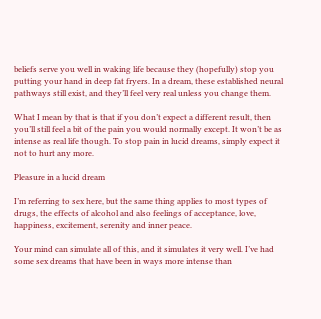beliefs serve you well in waking life because they (hopefully) stop you putting your hand in deep fat fryers. In a dream, these established neural pathways still exist, and they’ll feel very real unless you change them.

What I mean by that is that if you don’t expect a different result, then you’ll still feel a bit of the pain you would normally except. It won’t be as intense as real life though. To stop pain in lucid dreams, simply expect it not to hurt any more.

Pleasure in a lucid dream

I’m referring to sex here, but the same thing applies to most types of drugs, the effects of alcohol and also feelings of acceptance, love, happiness, excitement, serenity and inner peace.

Your mind can simulate all of this, and it simulates it very well. I’ve had some sex dreams that have been in ways more intense than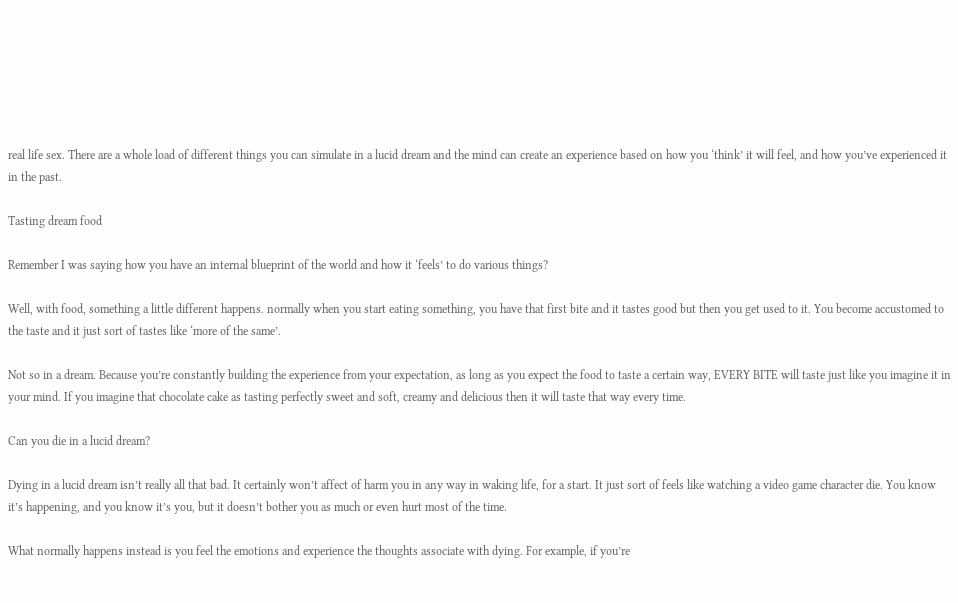real life sex. There are a whole load of different things you can simulate in a lucid dream and the mind can create an experience based on how you ‘think’ it will feel, and how you’ve experienced it in the past.

Tasting dream food

Remember I was saying how you have an internal blueprint of the world and how it ‘feels’ to do various things?

Well, with food, something a little different happens. normally when you start eating something, you have that first bite and it tastes good but then you get used to it. You become accustomed to the taste and it just sort of tastes like ‘more of the same’.

Not so in a dream. Because you’re constantly building the experience from your expectation, as long as you expect the food to taste a certain way, EVERY BITE will taste just like you imagine it in your mind. If you imagine that chocolate cake as tasting perfectly sweet and soft, creamy and delicious then it will taste that way every time.

Can you die in a lucid dream?

Dying in a lucid dream isn’t really all that bad. It certainly won’t affect of harm you in any way in waking life, for a start. It just sort of feels like watching a video game character die. You know it’s happening, and you know it’s you, but it doesn’t bother you as much or even hurt most of the time.

What normally happens instead is you feel the emotions and experience the thoughts associate with dying. For example, if you’re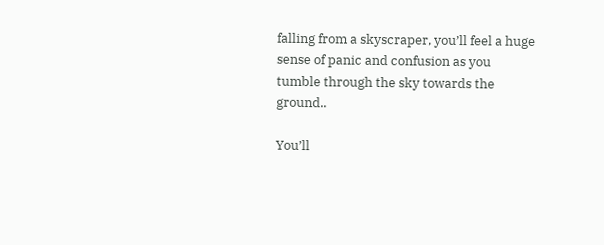falling from a skyscraper, you’ll feel a huge sense of panic and confusion as you tumble through the sky towards the ground..

You’ll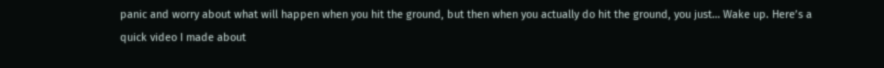panic and worry about what will happen when you hit the ground, but then when you actually do hit the ground, you just… Wake up. Here’s a quick video I made about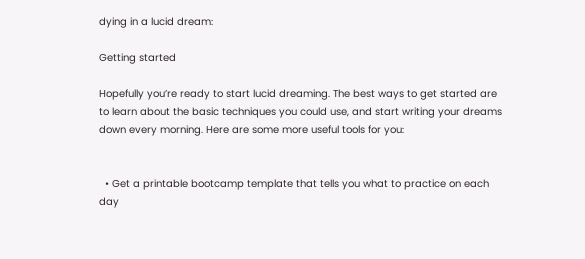dying in a lucid dream:

Getting started

Hopefully you’re ready to start lucid dreaming. The best ways to get started are to learn about the basic techniques you could use, and start writing your dreams down every morning. Here are some more useful tools for you:


  • Get a printable bootcamp template that tells you what to practice on each day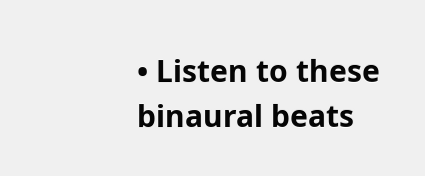• Listen to these binaural beats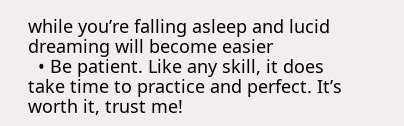while you’re falling asleep and lucid dreaming will become easier
  • Be patient. Like any skill, it does take time to practice and perfect. It’s worth it, trust me!